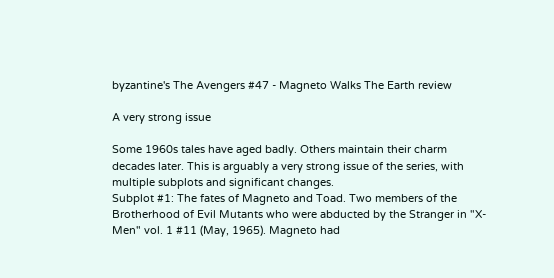byzantine's The Avengers #47 - Magneto Walks The Earth review

A very strong issue

Some 1960s tales have aged badly. Others maintain their charm decades later. This is arguably a very strong issue of the series, with multiple subplots and significant changes.
Subplot #1: The fates of Magneto and Toad. Two members of the Brotherhood of Evil Mutants who were abducted by the Stranger in "X-Men" vol. 1 #11 (May, 1965). Magneto had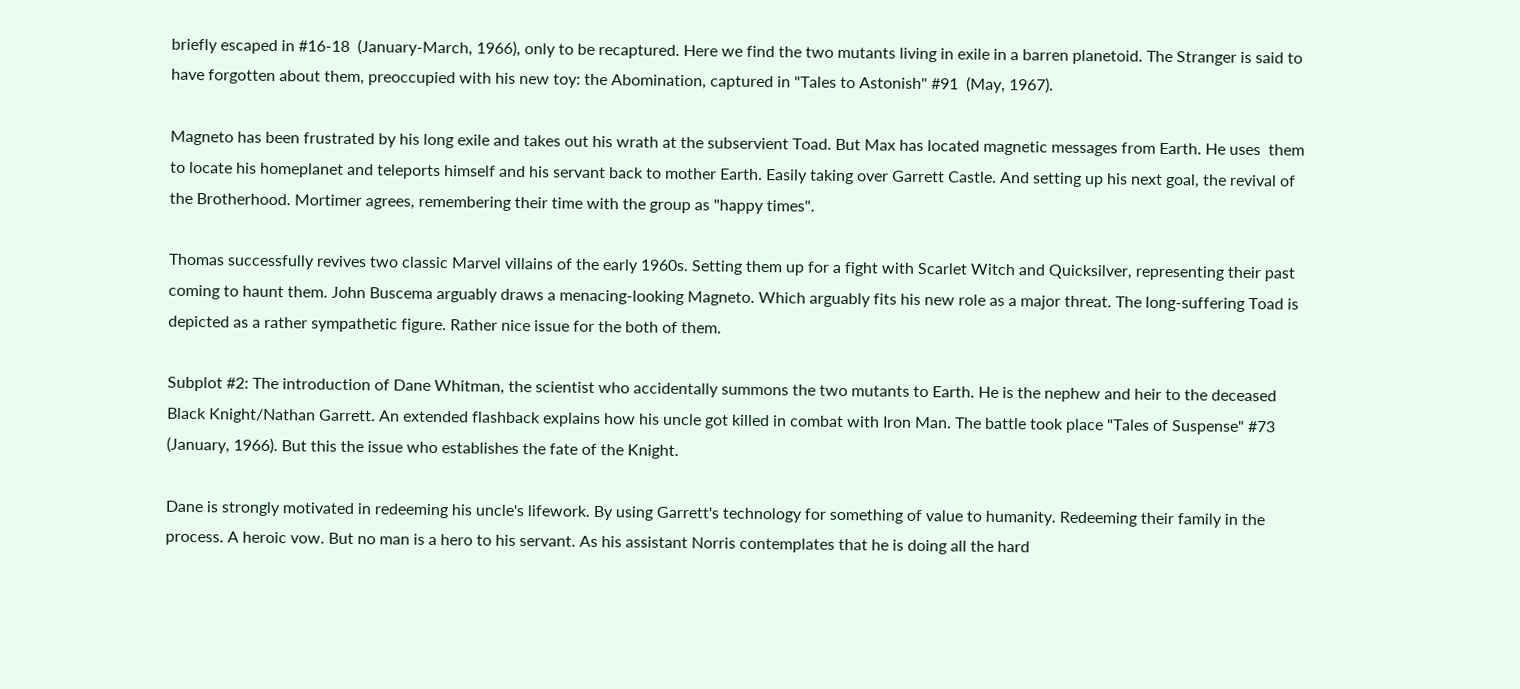briefly escaped in #16-18  (January-March, 1966), only to be recaptured. Here we find the two mutants living in exile in a barren planetoid. The Stranger is said to have forgotten about them, preoccupied with his new toy: the Abomination, captured in "Tales to Astonish" #91  (May, 1967).

Magneto has been frustrated by his long exile and takes out his wrath at the subservient Toad. But Max has located magnetic messages from Earth. He uses  them to locate his homeplanet and teleports himself and his servant back to mother Earth. Easily taking over Garrett Castle. And setting up his next goal, the revival of the Brotherhood. Mortimer agrees, remembering their time with the group as "happy times".

Thomas successfully revives two classic Marvel villains of the early 1960s. Setting them up for a fight with Scarlet Witch and Quicksilver, representing their past coming to haunt them. John Buscema arguably draws a menacing-looking Magneto. Which arguably fits his new role as a major threat. The long-suffering Toad is depicted as a rather sympathetic figure. Rather nice issue for the both of them.

Subplot #2: The introduction of Dane Whitman, the scientist who accidentally summons the two mutants to Earth. He is the nephew and heir to the deceased Black Knight/Nathan Garrett. An extended flashback explains how his uncle got killed in combat with Iron Man. The battle took place "Tales of Suspense" #73 (January, 1966). But this the issue who establishes the fate of the Knight.

Dane is strongly motivated in redeeming his uncle's lifework. By using Garrett's technology for something of value to humanity. Redeeming their family in the process. A heroic vow. But no man is a hero to his servant. As his assistant Norris contemplates that he is doing all the hard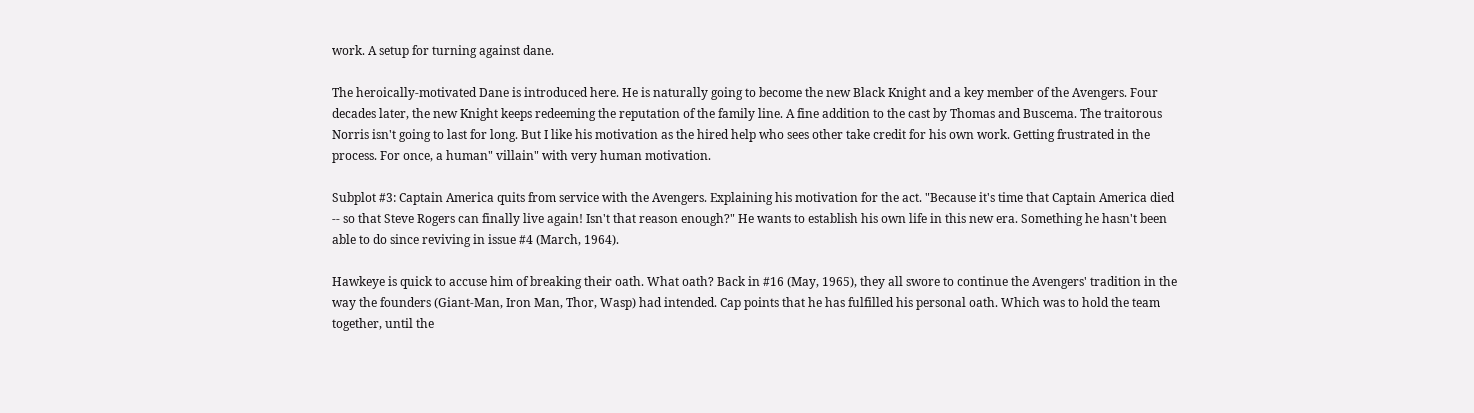work. A setup for turning against dane.

The heroically-motivated Dane is introduced here. He is naturally going to become the new Black Knight and a key member of the Avengers. Four decades later, the new Knight keeps redeeming the reputation of the family line. A fine addition to the cast by Thomas and Buscema. The traitorous Norris isn't going to last for long. But I like his motivation as the hired help who sees other take credit for his own work. Getting frustrated in the process. For once, a human" villain" with very human motivation.

Subplot #3: Captain America quits from service with the Avengers. Explaining his motivation for the act. "Because it's time that Captain America died -- so that Steve Rogers can finally live again! Isn't that reason enough?" He wants to establish his own life in this new era. Something he hasn't been able to do since reviving in issue #4 (March, 1964).

Hawkeye is quick to accuse him of breaking their oath. What oath? Back in #16 (May, 1965), they all swore to continue the Avengers' tradition in the way the founders (Giant-Man, Iron Man, Thor, Wasp) had intended. Cap points that he has fulfilled his personal oath. Which was to hold the team together, until the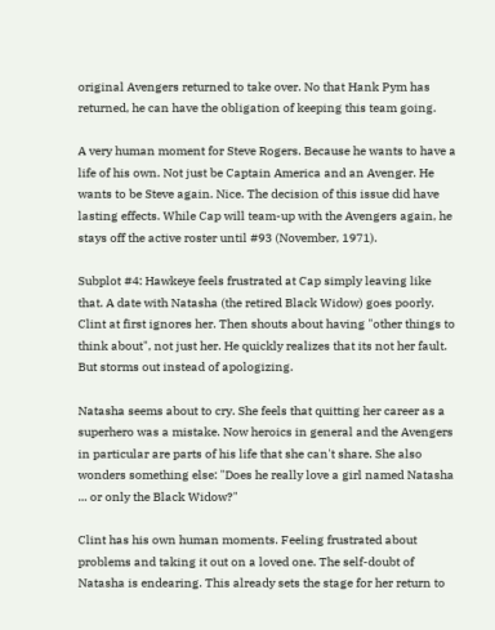original Avengers returned to take over. No that Hank Pym has returned, he can have the obligation of keeping this team going.

A very human moment for Steve Rogers. Because he wants to have a life of his own. Not just be Captain America and an Avenger. He wants to be Steve again. Nice. The decision of this issue did have lasting effects. While Cap will team-up with the Avengers again, he stays off the active roster until #93 (November, 1971).

Subplot #4: Hawkeye feels frustrated at Cap simply leaving like that. A date with Natasha (the retired Black Widow) goes poorly. Clint at first ignores her. Then shouts about having "other things to think about", not just her. He quickly realizes that its not her fault. But storms out instead of apologizing.

Natasha seems about to cry. She feels that quitting her career as a superhero was a mistake. Now heroics in general and the Avengers in particular are parts of his life that she can't share. She also wonders something else: "Does he really love a girl named Natasha ... or only the Black Widow?"

Clint has his own human moments. Feeling frustrated about problems and taking it out on a loved one. The self-doubt of Natasha is endearing. This already sets the stage for her return to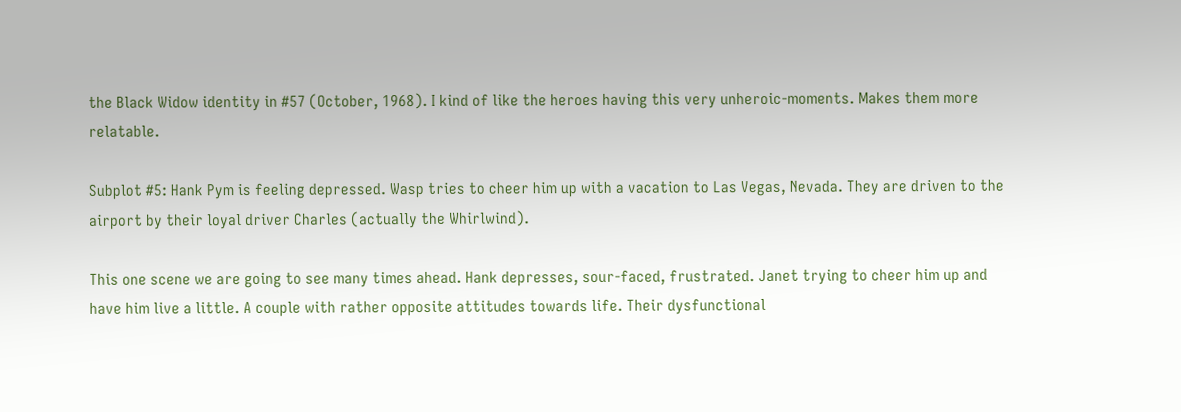the Black Widow identity in #57 (October, 1968). I kind of like the heroes having this very unheroic-moments. Makes them more relatable.

Subplot #5: Hank Pym is feeling depressed. Wasp tries to cheer him up with a vacation to Las Vegas, Nevada. They are driven to the airport by their loyal driver Charles (actually the Whirlwind).

This one scene we are going to see many times ahead. Hank depresses, sour-faced, frustrated. Janet trying to cheer him up and have him live a little. A couple with rather opposite attitudes towards life. Their dysfunctional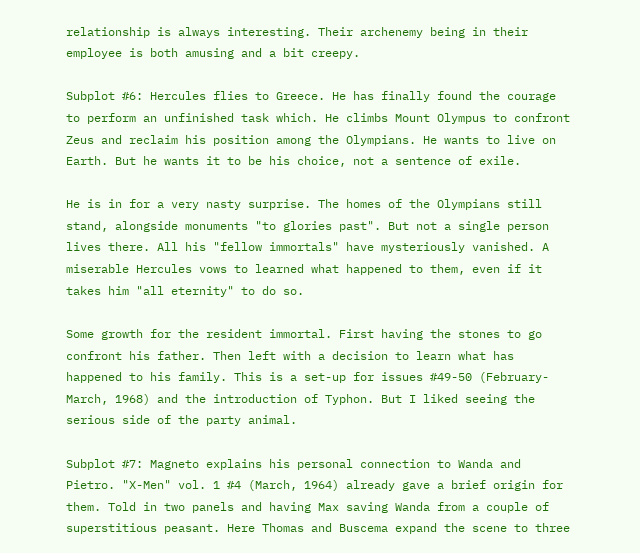relationship is always interesting. Their archenemy being in their employee is both amusing and a bit creepy.

Subplot #6: Hercules flies to Greece. He has finally found the courage to perform an unfinished task which. He climbs Mount Olympus to confront Zeus and reclaim his position among the Olympians. He wants to live on Earth. But he wants it to be his choice, not a sentence of exile.

He is in for a very nasty surprise. The homes of the Olympians still stand, alongside monuments "to glories past". But not a single person lives there. All his "fellow immortals" have mysteriously vanished. A miserable Hercules vows to learned what happened to them, even if it takes him "all eternity" to do so.

Some growth for the resident immortal. First having the stones to go confront his father. Then left with a decision to learn what has happened to his family. This is a set-up for issues #49-50 (February-March, 1968) and the introduction of Typhon. But I liked seeing the serious side of the party animal.

Subplot #7: Magneto explains his personal connection to Wanda and Pietro. "X-Men" vol. 1 #4 (March, 1964) already gave a brief origin for them. Told in two panels and having Max saving Wanda from a couple of superstitious peasant. Here Thomas and Buscema expand the scene to three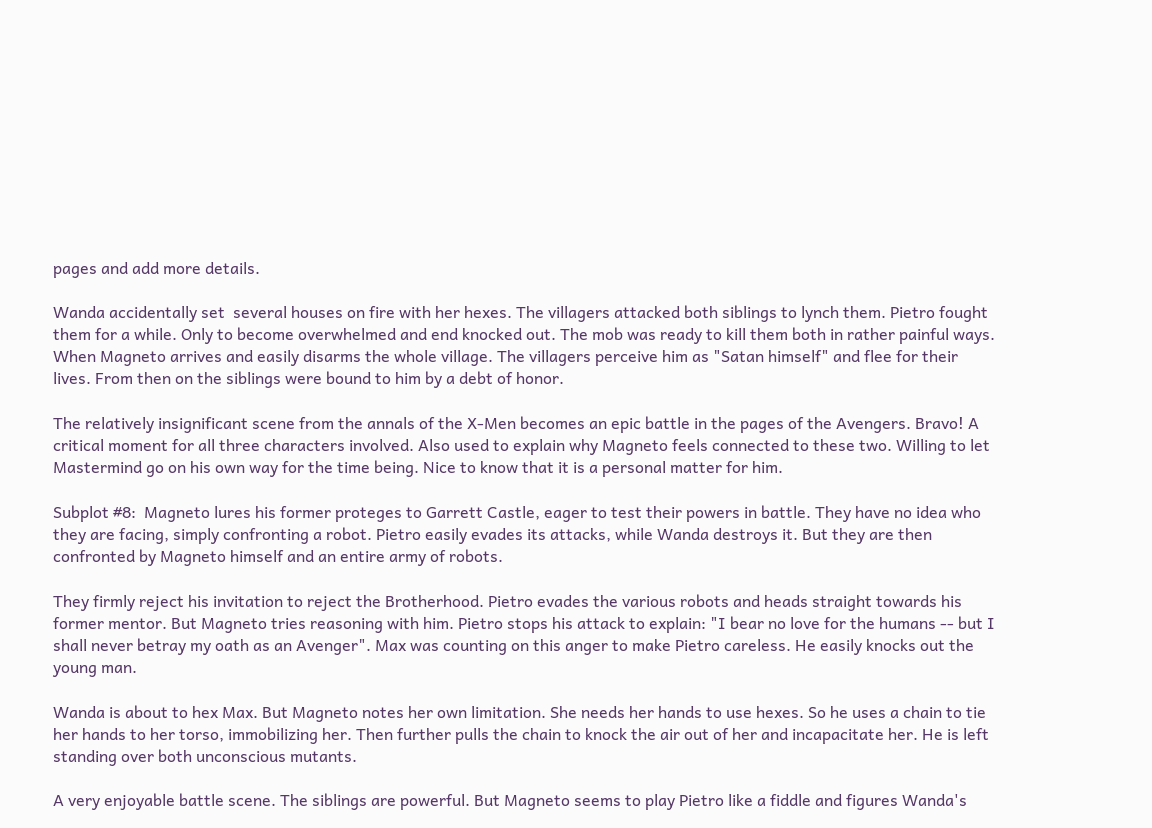pages and add more details.

Wanda accidentally set  several houses on fire with her hexes. The villagers attacked both siblings to lynch them. Pietro fought them for a while. Only to become overwhelmed and end knocked out. The mob was ready to kill them both in rather painful ways. When Magneto arrives and easily disarms the whole village. The villagers perceive him as "Satan himself" and flee for their lives. From then on the siblings were bound to him by a debt of honor.

The relatively insignificant scene from the annals of the X-Men becomes an epic battle in the pages of the Avengers. Bravo! A critical moment for all three characters involved. Also used to explain why Magneto feels connected to these two. Willing to let Mastermind go on his own way for the time being. Nice to know that it is a personal matter for him.

Subplot #8:  Magneto lures his former proteges to Garrett Castle, eager to test their powers in battle. They have no idea who they are facing, simply confronting a robot. Pietro easily evades its attacks, while Wanda destroys it. But they are then confronted by Magneto himself and an entire army of robots.

They firmly reject his invitation to reject the Brotherhood. Pietro evades the various robots and heads straight towards his former mentor. But Magneto tries reasoning with him. Pietro stops his attack to explain: "I bear no love for the humans -- but I shall never betray my oath as an Avenger". Max was counting on this anger to make Pietro careless. He easily knocks out the young man.

Wanda is about to hex Max. But Magneto notes her own limitation. She needs her hands to use hexes. So he uses a chain to tie her hands to her torso, immobilizing her. Then further pulls the chain to knock the air out of her and incapacitate her. He is left standing over both unconscious mutants.

A very enjoyable battle scene. The siblings are powerful. But Magneto seems to play Pietro like a fiddle and figures Wanda's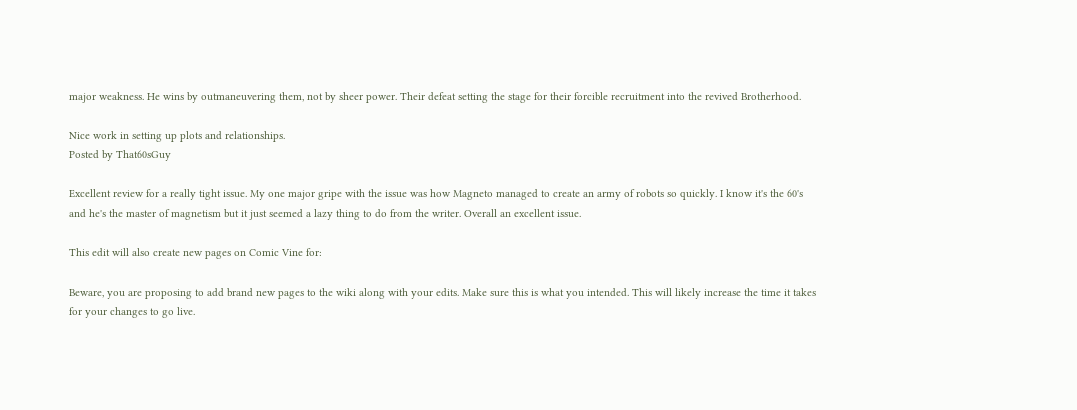major weakness. He wins by outmaneuvering them, not by sheer power. Their defeat setting the stage for their forcible recruitment into the revived Brotherhood.

Nice work in setting up plots and relationships.
Posted by That60sGuy

Excellent review for a really tight issue. My one major gripe with the issue was how Magneto managed to create an army of robots so quickly. I know it's the 60's and he's the master of magnetism but it just seemed a lazy thing to do from the writer. Overall an excellent issue.

This edit will also create new pages on Comic Vine for:

Beware, you are proposing to add brand new pages to the wiki along with your edits. Make sure this is what you intended. This will likely increase the time it takes for your changes to go live.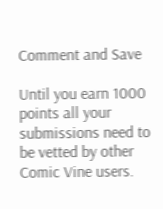Comment and Save

Until you earn 1000 points all your submissions need to be vetted by other Comic Vine users.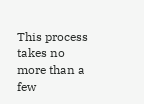This process takes no more than a few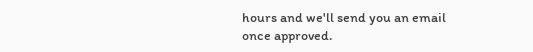hours and we'll send you an email once approved.